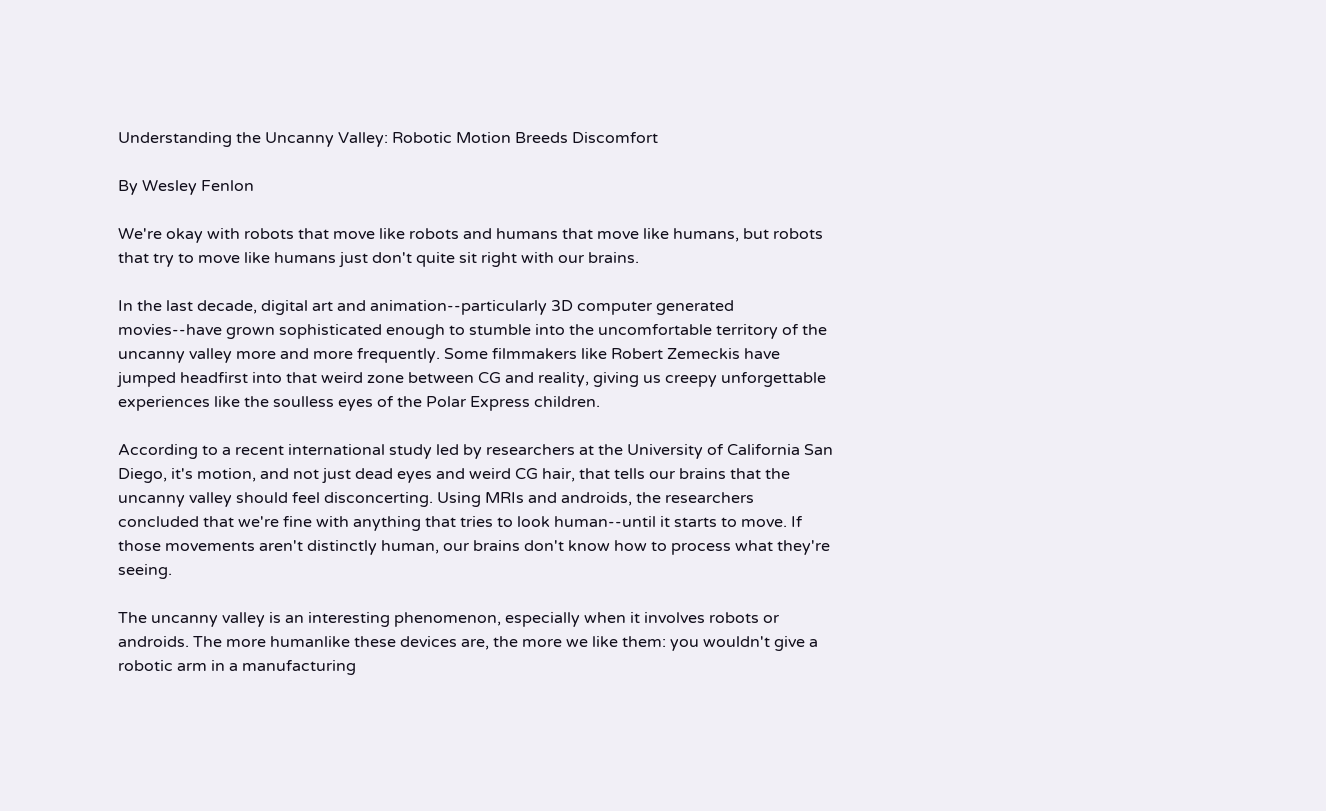Understanding the Uncanny Valley: Robotic Motion Breeds Discomfort

By Wesley Fenlon

We're okay with robots that move like robots and humans that move like humans, but robots that try to move like humans just don't quite sit right with our brains.

In the last decade, digital art and animation--particularly 3D computer generated movies--have grown sophisticated enough to stumble into the uncomfortable territory of the uncanny valley more and more frequently. Some filmmakers like Robert Zemeckis have jumped headfirst into that weird zone between CG and reality, giving us creepy unforgettable experiences like the soulless eyes of the Polar Express children.

According to a recent international study led by researchers at the University of California San Diego, it's motion, and not just dead eyes and weird CG hair, that tells our brains that the uncanny valley should feel disconcerting. Using MRIs and androids, the researchers concluded that we're fine with anything that tries to look human--until it starts to move. If those movements aren't distinctly human, our brains don't know how to process what they're seeing.

The uncanny valley is an interesting phenomenon, especially when it involves robots or androids. The more humanlike these devices are, the more we like them: you wouldn't give a robotic arm in a manufacturing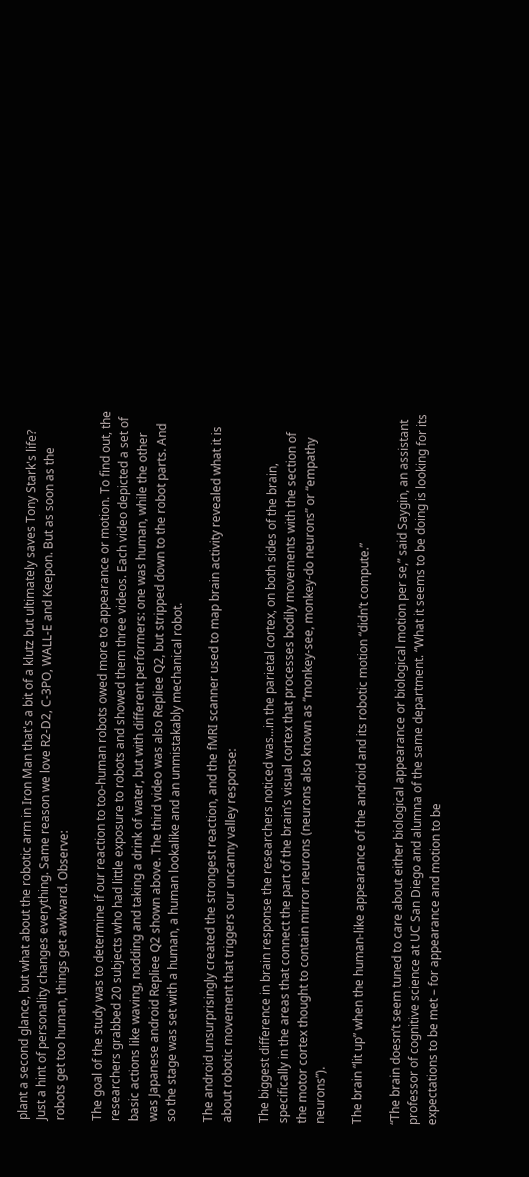plant a second glance, but what about the robotic arm in Iron Man that's a bit of a klutz but ultimately saves Tony Stark's life? Just a hint of personality changes everything. Same reason we love R2-D2, C-3PO, WALL-E and Keepon. But as soon as the robots get too human, things get awkward. Observe:

The goal of the study was to determine if our reaction to too-human robots owed more to appearance or motion. To find out, the researchers grabbed 20 subjects who had little exposure to robots and showed them three videos. Each video depicted a set of basic actions like waving, nodding and taking a drink of water, but with different performers: one was human, while the other was Japanese android Repliee Q2 shown above. The third video was also Repliee Q2, but stripped down to the robot parts. And so the stage was set with a human, a human lookalike and an unmistakably mechanical robot.

The android unsurprisingly created the strongest reaction, and the fMRI scanner used to map brain activity revealed what it is about robotic movement that triggers our uncanny valley response:

The biggest difference in brain response the researchers noticed was...in the parietal cortex, on both sides of the brain, specifically in the areas that connect the part of the brain’s visual cortex that processes bodily movements with the section of the motor cortex thought to contain mirror neurons (neurons also known as “monkey-see, monkey-do neurons” or “empathy neurons”).

The brain “lit up” when the human-like appearance of the android and its robotic motion “didn’t compute.”

“The brain doesn’t seem tuned to care about either biological appearance or biological motion per se,” said Saygin, an assistant professor of cognitive science at UC San Diego and alumna of the same department. “What it seems to be doing is looking for its expectations to be met – for appearance and motion to be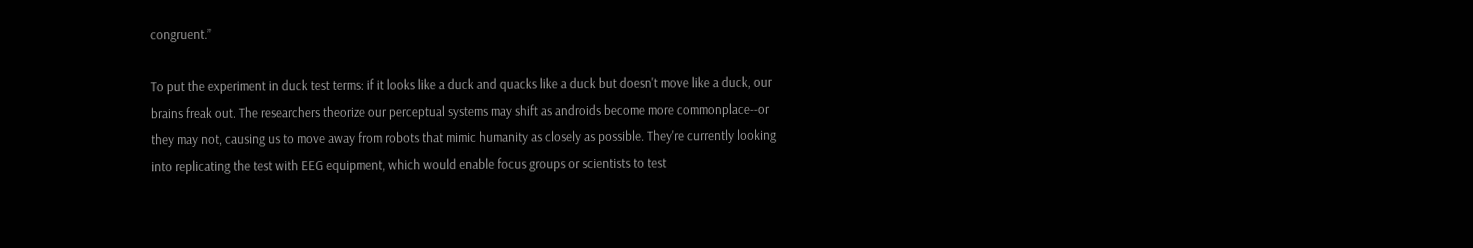congruent.”

To put the experiment in duck test terms: if it looks like a duck and quacks like a duck but doesn't move like a duck, our brains freak out. The researchers theorize our perceptual systems may shift as androids become more commonplace--or they may not, causing us to move away from robots that mimic humanity as closely as possible. They're currently looking into replicating the test with EEG equipment, which would enable focus groups or scientists to test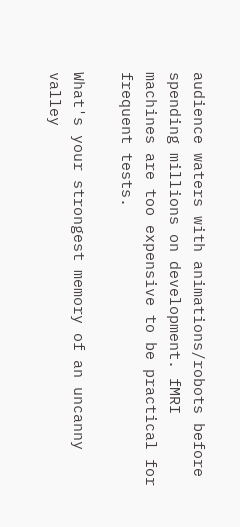audience waters with animations/robots before spending millions on development. fMRI machines are too expensive to be practical for frequent tests.

What's your strongest memory of an uncanny valley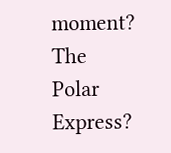moment? The Polar Express?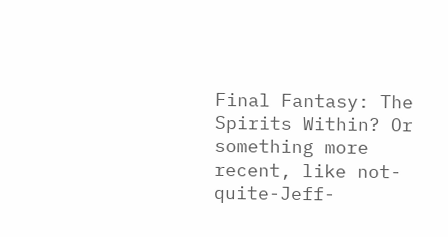Final Fantasy: The Spirits Within? Or something more recent, like not-quite-Jeff-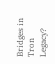Bridges in Tron Legacy?